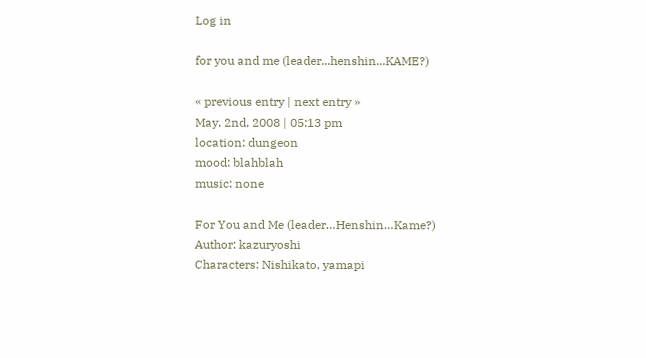Log in

for you and me (leader...henshin...KAME?)

« previous entry | next entry »
May. 2nd, 2008 | 05:13 pm
location: dungeon
mood: blahblah
music: none

For You and Me (leader…Henshin…Kame?)
Author: kazuryoshi
Characters: Nishikato, yamapi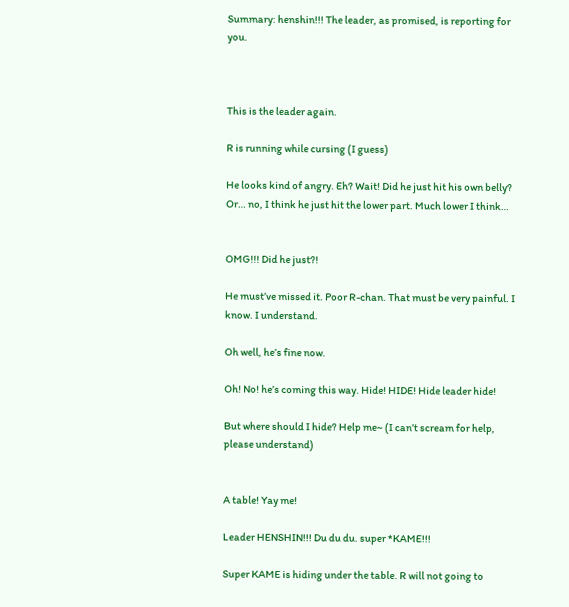Summary: henshin!!! The leader, as promised, is reporting for you.



This is the leader again.

R is running while cursing (I guess)

He looks kind of angry. Eh? Wait! Did he just hit his own belly? Or… no, I think he just hit the lower part. Much lower I think…


OMG!!! Did he just?!

He must’ve missed it. Poor R-chan. That must be very painful. I know. I understand.

Oh well, he’s fine now.

Oh! No! he’s coming this way. Hide! HIDE! Hide leader hide!

But where should I hide? Help me~ (I can’t scream for help, please understand)


A table! Yay me!

Leader HENSHIN!!! Du du du. super *KAME!!!

Super KAME is hiding under the table. R will not going to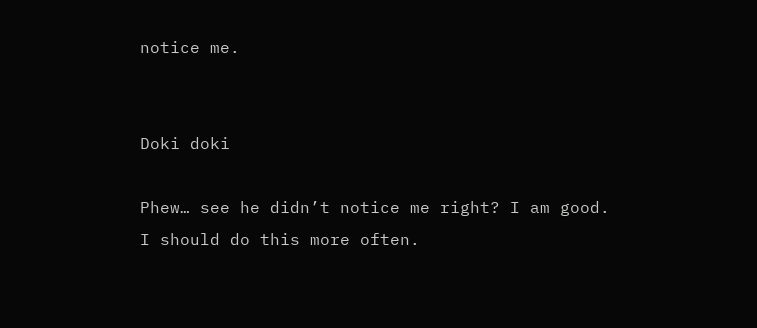notice me.


Doki doki

Phew… see he didn’t notice me right? I am good. I should do this more often.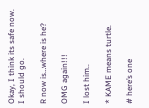Okay, I think its safe now. I should go.

R now is…where is he?

OMG again!!!

I lost him..

* KAME means turtle.

# here’s one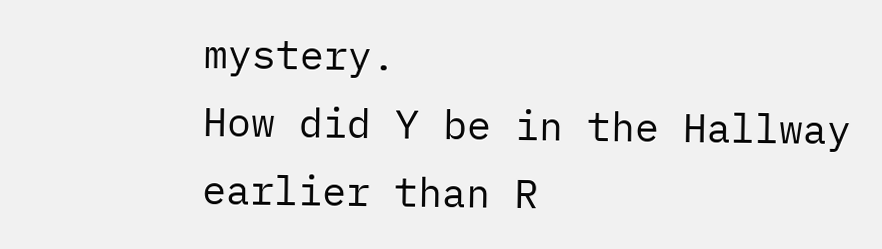mystery.
How did Y be in the Hallway earlier than R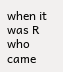when it was R who came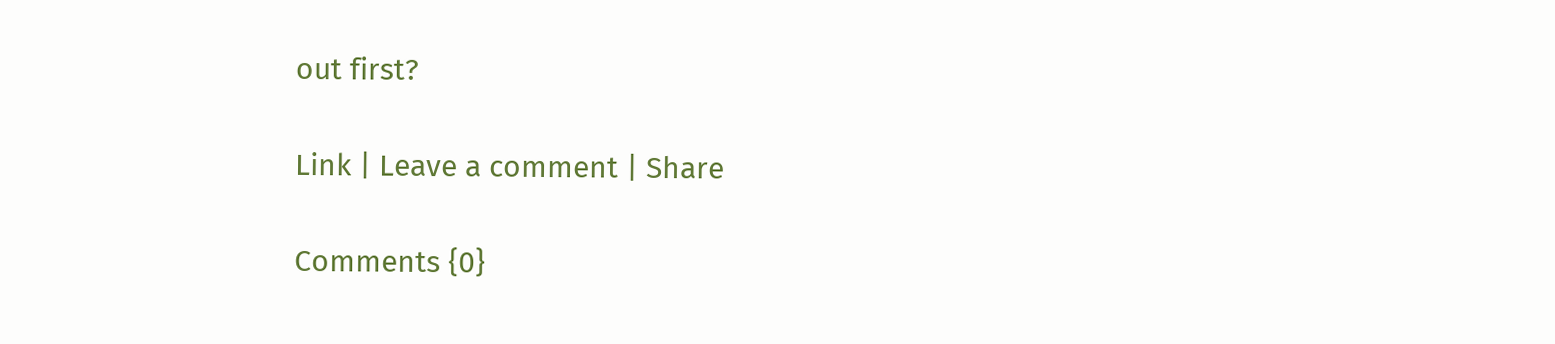out first?

Link | Leave a comment | Share

Comments {0}